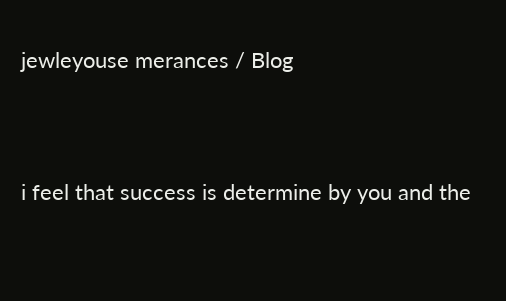jewleyouse merances / Blog


i feel that success is determine by you and the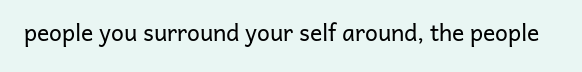people you surround your self around, the people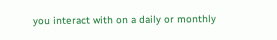you interact with on a daily or monthly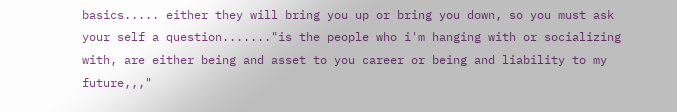basics..... either they will bring you up or bring you down, so you must ask your self a question......."is the people who i'm hanging with or socializing with, are either being and asset to you career or being and liability to my future,,,"